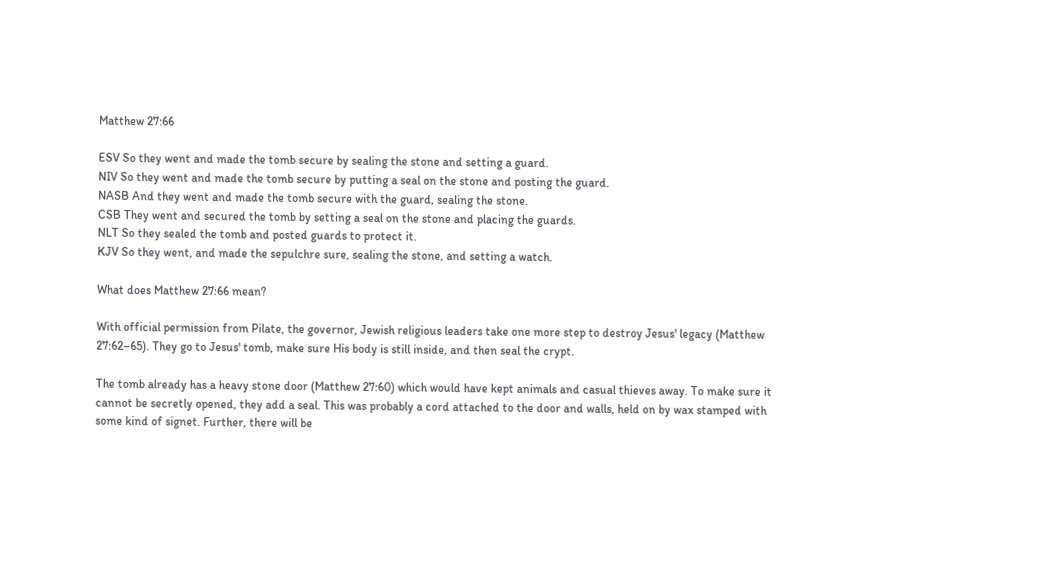Matthew 27:66

ESV So they went and made the tomb secure by sealing the stone and setting a guard.
NIV So they went and made the tomb secure by putting a seal on the stone and posting the guard.
NASB And they went and made the tomb secure with the guard, sealing the stone.
CSB They went and secured the tomb by setting a seal on the stone and placing the guards.
NLT So they sealed the tomb and posted guards to protect it.
KJV So they went, and made the sepulchre sure, sealing the stone, and setting a watch.

What does Matthew 27:66 mean?

With official permission from Pilate, the governor, Jewish religious leaders take one more step to destroy Jesus' legacy (Matthew 27:62–65). They go to Jesus' tomb, make sure His body is still inside, and then seal the crypt.

The tomb already has a heavy stone door (Matthew 27:60) which would have kept animals and casual thieves away. To make sure it cannot be secretly opened, they add a seal. This was probably a cord attached to the door and walls, held on by wax stamped with some kind of signet. Further, there will be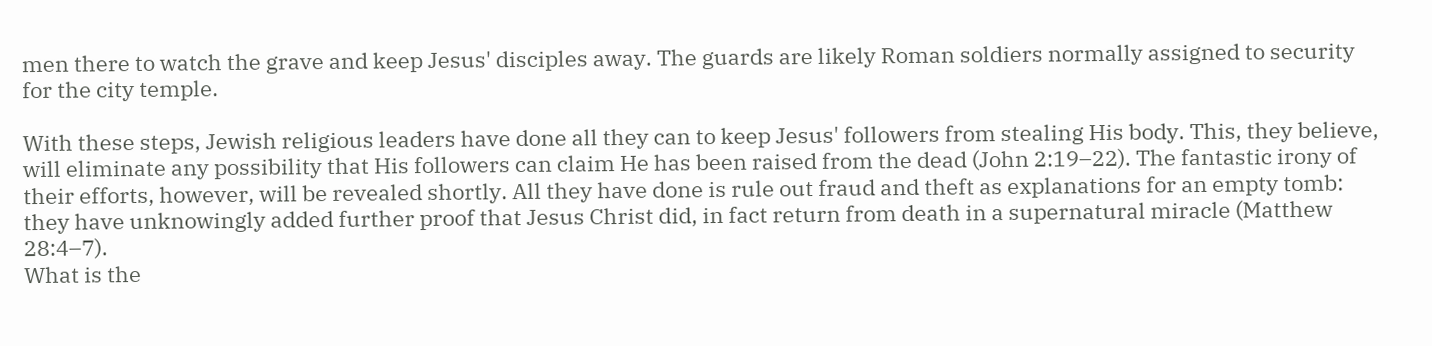men there to watch the grave and keep Jesus' disciples away. The guards are likely Roman soldiers normally assigned to security for the city temple.

With these steps, Jewish religious leaders have done all they can to keep Jesus' followers from stealing His body. This, they believe, will eliminate any possibility that His followers can claim He has been raised from the dead (John 2:19–22). The fantastic irony of their efforts, however, will be revealed shortly. All they have done is rule out fraud and theft as explanations for an empty tomb: they have unknowingly added further proof that Jesus Christ did, in fact return from death in a supernatural miracle (Matthew 28:4–7).
What is the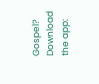Gospel?
Download the app: